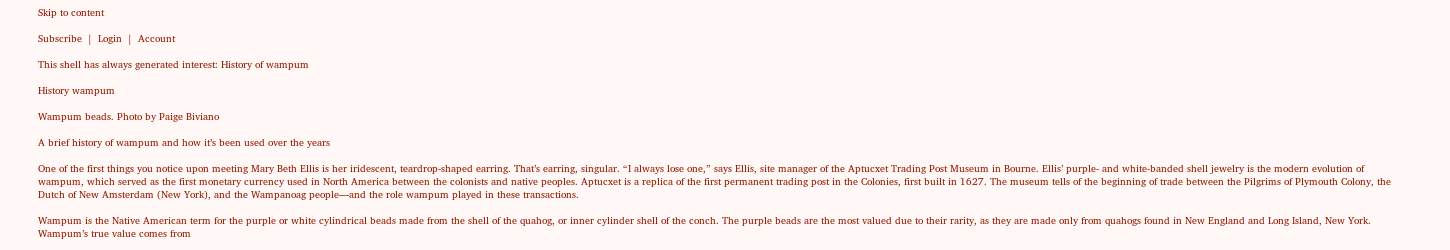Skip to content

Subscribe  |  Login  |  Account

This shell has always generated interest: History of wampum

History wampum

Wampum beads. Photo by Paige Biviano

A brief history of wampum and how it’s been used over the years

One of the first things you notice upon meeting Mary Beth Ellis is her iridescent, teardrop-shaped earring. That’s earring, singular. “I always lose one,” says Ellis, site manager of the Aptucxet Trading Post Museum in Bourne. Ellis’ purple- and white-banded shell jewelry is the modern evolution of wampum, which served as the first monetary currency used in North America between the colonists and native peoples. Aptucxet is a replica of the first permanent trading post in the Colonies, first built in 1627. The museum tells of the beginning of trade between the Pilgrims of Plymouth Colony, the Dutch of New Amsterdam (New York), and the Wampanoag people—and the role wampum played in these transactions.

Wampum is the Native American term for the purple or white cylindrical beads made from the shell of the quahog, or inner cylinder shell of the conch. The purple beads are the most valued due to their rarity, as they are made only from quahogs found in New England and Long Island, New York. Wampum’s true value comes from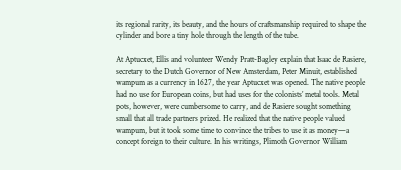its regional rarity, its beauty, and the hours of craftsmanship required to shape the cylinder and bore a tiny hole through the length of the tube.

At Aptucxet, Ellis and volunteer Wendy Pratt-Bagley explain that Isaac de Rasiere, secretary to the Dutch Governor of New Amsterdam, Peter Minuit, established wampum as a currency in 1627, the year Aptucxet was opened. The native people had no use for European coins, but had uses for the colonists’ metal tools. Metal pots, however, were cumbersome to carry, and de Rasiere sought something small that all trade partners prized. He realized that the native people valued wampum, but it took some time to convince the tribes to use it as money—a concept foreign to their culture. In his writings, Plimoth Governor William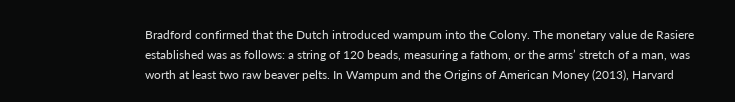Bradford confirmed that the Dutch introduced wampum into the Colony. The monetary value de Rasiere established was as follows: a string of 120 beads, measuring a fathom, or the arms’ stretch of a man, was worth at least two raw beaver pelts. In Wampum and the Origins of American Money (2013), Harvard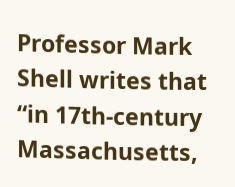Professor Mark Shell writes that “in 17th-century Massachusetts,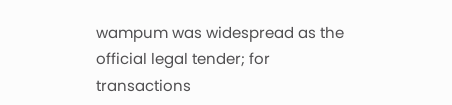wampum was widespread as the official legal tender; for transactions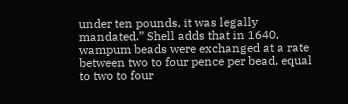under ten pounds, it was legally mandated.” Shell adds that in 1640, wampum beads were exchanged at a rate between two to four pence per bead, equal to two to four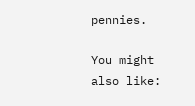pennies.

You might also like: